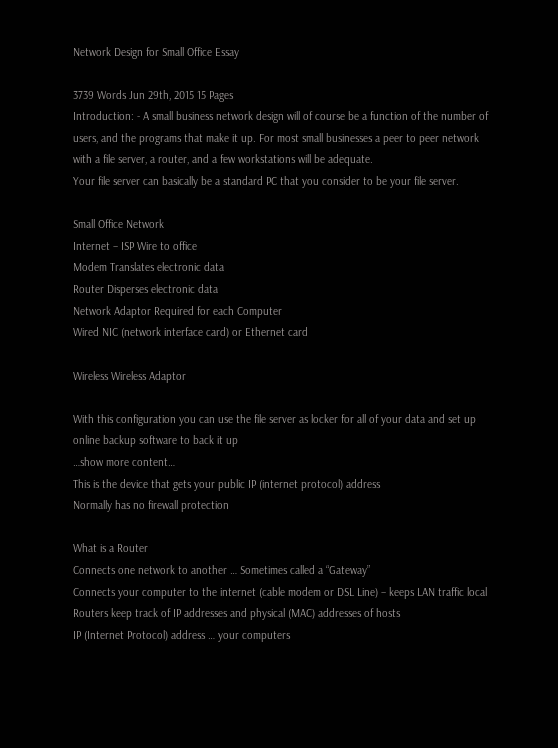Network Design for Small Office Essay

3739 Words Jun 29th, 2015 15 Pages
Introduction: - A small business network design will of course be a function of the number of users, and the programs that make it up. For most small businesses a peer to peer network with a file server, a router, and a few workstations will be adequate.
Your file server can basically be a standard PC that you consider to be your file server.

Small Office Network
Internet – ISP Wire to office
Modem Translates electronic data
Router Disperses electronic data
Network Adaptor Required for each Computer
Wired NIC (network interface card) or Ethernet card

Wireless Wireless Adaptor

With this configuration you can use the file server as locker for all of your data and set up online backup software to back it up
…show more content…
This is the device that gets your public IP (internet protocol) address
Normally has no firewall protection

What is a Router
Connects one network to another … Sometimes called a “Gateway”
Connects your computer to the internet (cable modem or DSL Line) – keeps LAN traffic local
Routers keep track of IP addresses and physical (MAC) addresses of hosts
IP (Internet Protocol) address … your computers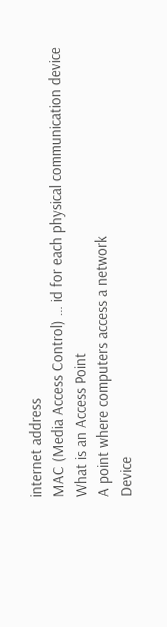internet address
MAC (Media Access Control) … id for each physical communication device
What is an Access Point
A point where computers access a network
Device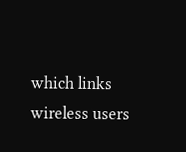which links wireless users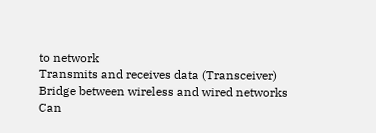to network
Transmits and receives data (Transceiver)
Bridge between wireless and wired networks
Can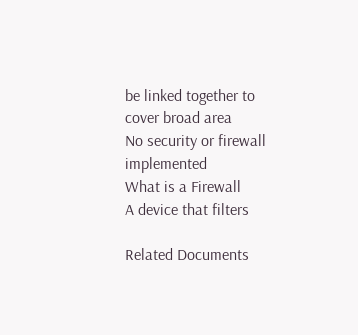be linked together to cover broad area
No security or firewall implemented
What is a Firewall
A device that filters

Related Documents